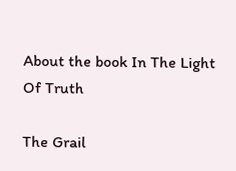About the book In The Light Of Truth

The Grail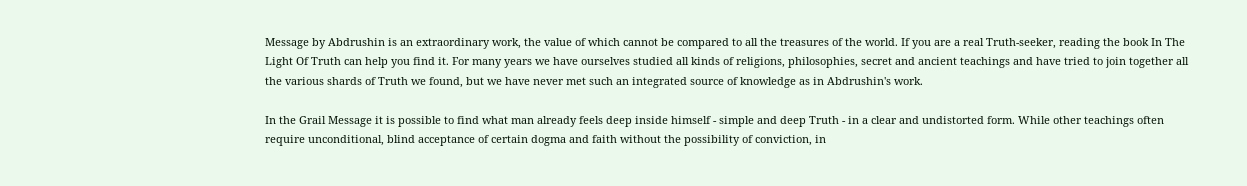Message by Abdrushin is an extraordinary work, the value of which cannot be compared to all the treasures of the world. If you are a real Truth-seeker, reading the book In The Light Of Truth can help you find it. For many years we have ourselves studied all kinds of religions, philosophies, secret and ancient teachings and have tried to join together all the various shards of Truth we found, but we have never met such an integrated source of knowledge as in Abdrushin's work.

In the Grail Message it is possible to find what man already feels deep inside himself - simple and deep Truth - in a clear and undistorted form. While other teachings often require unconditional, blind acceptance of certain dogma and faith without the possibility of conviction, in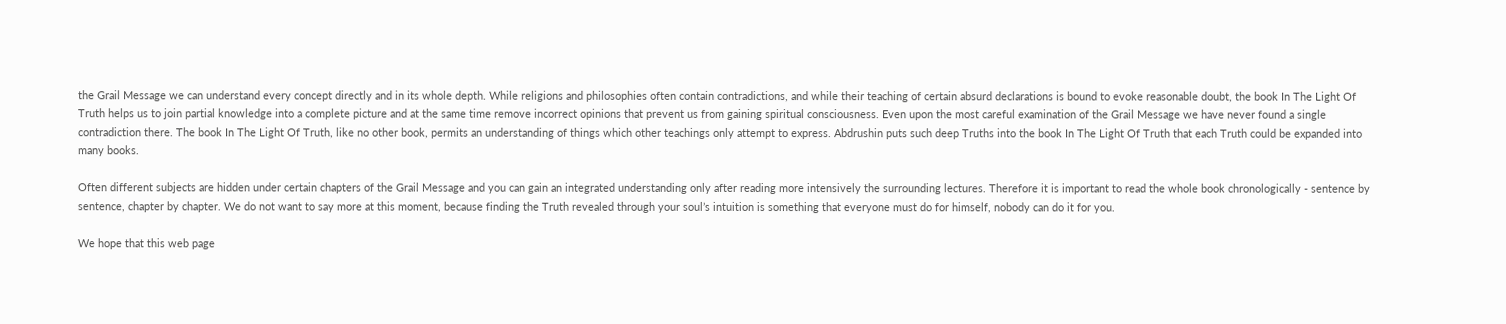the Grail Message we can understand every concept directly and in its whole depth. While religions and philosophies often contain contradictions, and while their teaching of certain absurd declarations is bound to evoke reasonable doubt, the book In The Light Of Truth helps us to join partial knowledge into a complete picture and at the same time remove incorrect opinions that prevent us from gaining spiritual consciousness. Even upon the most careful examination of the Grail Message we have never found a single contradiction there. The book In The Light Of Truth, like no other book, permits an understanding of things which other teachings only attempt to express. Abdrushin puts such deep Truths into the book In The Light Of Truth that each Truth could be expanded into many books.

Often different subjects are hidden under certain chapters of the Grail Message and you can gain an integrated understanding only after reading more intensively the surrounding lectures. Therefore it is important to read the whole book chronologically - sentence by sentence, chapter by chapter. We do not want to say more at this moment, because finding the Truth revealed through your soul’s intuition is something that everyone must do for himself, nobody can do it for you.

We hope that this web page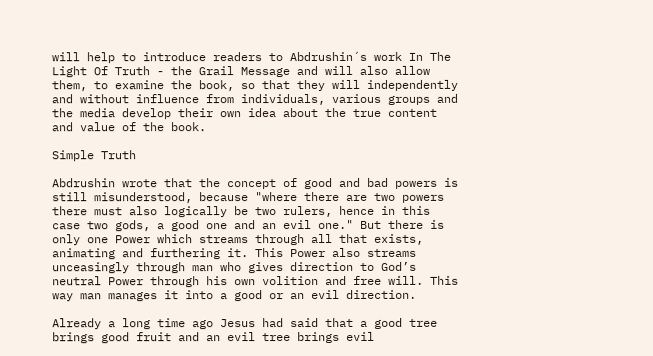will help to introduce readers to Abdrushin´s work In The Light Of Truth - the Grail Message and will also allow them, to examine the book, so that they will independently and without influence from individuals, various groups and the media develop their own idea about the true content and value of the book.

Simple Truth

Abdrushin wrote that the concept of good and bad powers is still misunderstood, because "where there are two powers there must also logically be two rulers, hence in this case two gods, a good one and an evil one." But there is only one Power which streams through all that exists, animating and furthering it. This Power also streams unceasingly through man who gives direction to God’s neutral Power through his own volition and free will. This way man manages it into a good or an evil direction.

Already a long time ago Jesus had said that a good tree brings good fruit and an evil tree brings evil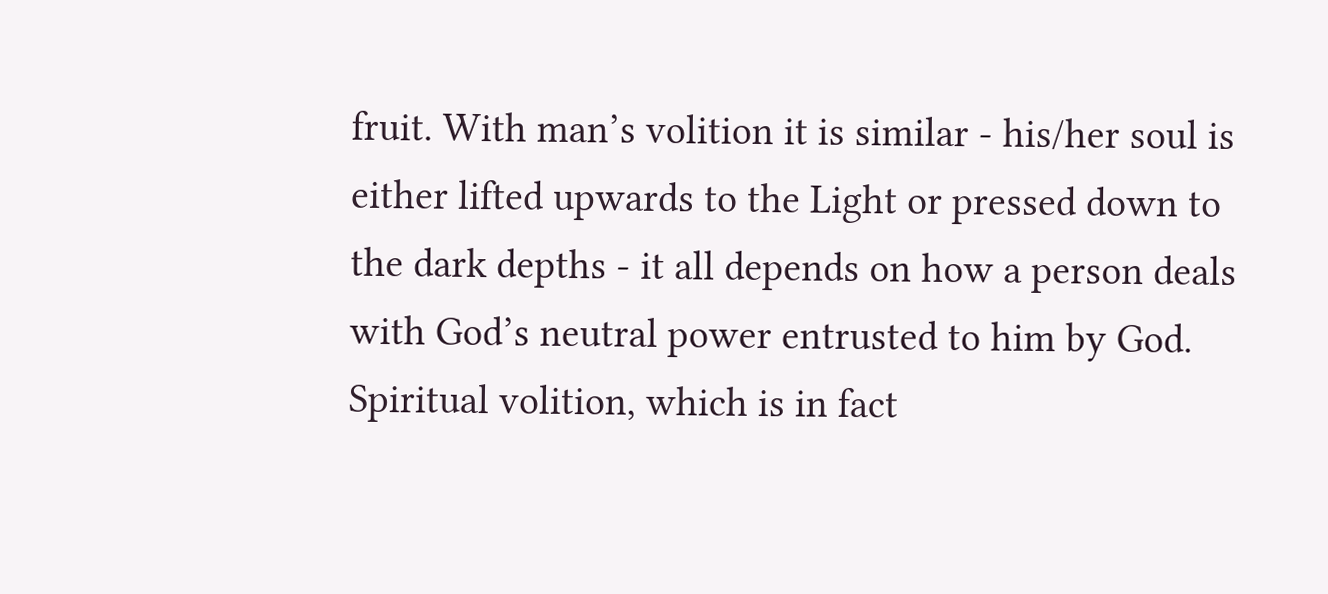fruit. With man’s volition it is similar - his/her soul is either lifted upwards to the Light or pressed down to the dark depths - it all depends on how a person deals with God’s neutral power entrusted to him by God. Spiritual volition, which is in fact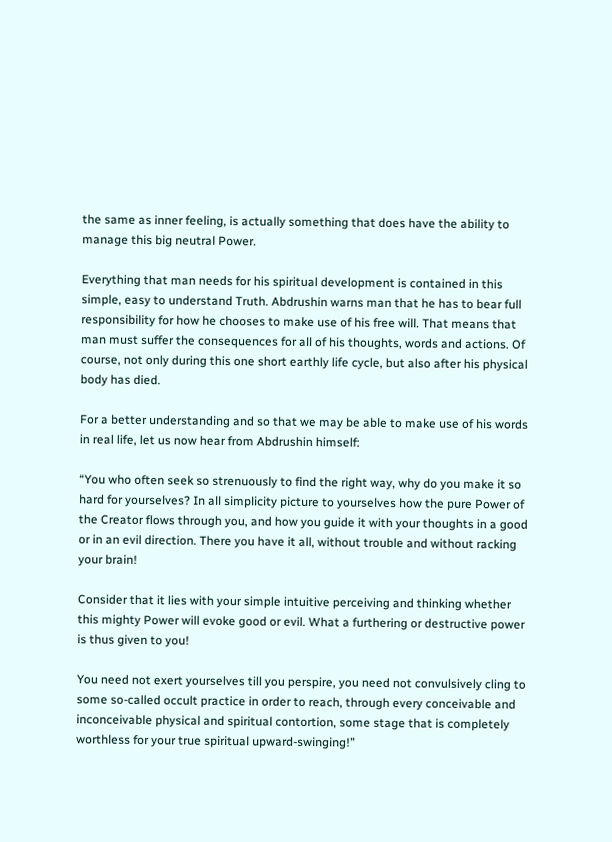the same as inner feeling, is actually something that does have the ability to manage this big neutral Power.

Everything that man needs for his spiritual development is contained in this simple, easy to understand Truth. Abdrushin warns man that he has to bear full responsibility for how he chooses to make use of his free will. That means that man must suffer the consequences for all of his thoughts, words and actions. Of course, not only during this one short earthly life cycle, but also after his physical body has died.

For a better understanding and so that we may be able to make use of his words in real life, let us now hear from Abdrushin himself:

“You who often seek so strenuously to find the right way, why do you make it so hard for yourselves? In all simplicity picture to yourselves how the pure Power of the Creator flows through you, and how you guide it with your thoughts in a good or in an evil direction. There you have it all, without trouble and without racking your brain!

Consider that it lies with your simple intuitive perceiving and thinking whether this mighty Power will evoke good or evil. What a furthering or destructive power is thus given to you!

You need not exert yourselves till you perspire, you need not convulsively cling to some so-called occult practice in order to reach, through every conceivable and inconceivable physical and spiritual contortion, some stage that is completely worthless for your true spiritual upward-swinging!”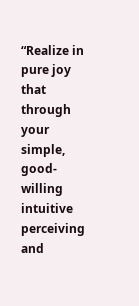“Realize in pure joy that through your simple, good-willing intuitive perceiving and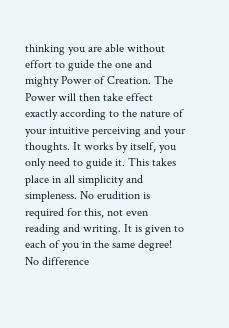thinking you are able without effort to guide the one and mighty Power of Creation. The Power will then take effect exactly according to the nature of your intuitive perceiving and your thoughts. It works by itself, you only need to guide it. This takes place in all simplicity and simpleness. No erudition is required for this, not even reading and writing. It is given to each of you in the same degree! No difference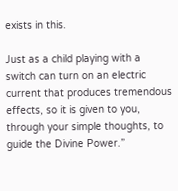exists in this.

Just as a child playing with a switch can turn on an electric current that produces tremendous effects, so it is given to you, through your simple thoughts, to guide the Divine Power.”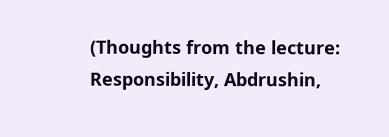(Thoughts from the lecture: Responsibility, Abdrushin,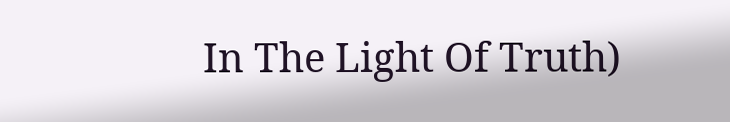In The Light Of Truth)